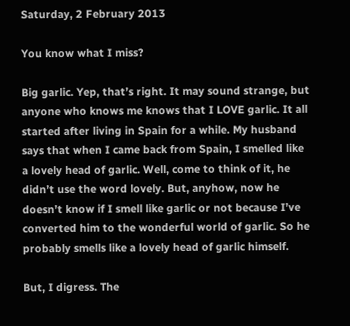Saturday, 2 February 2013

You know what I miss?

Big garlic. Yep, that’s right. It may sound strange, but anyone who knows me knows that I LOVE garlic. It all started after living in Spain for a while. My husband says that when I came back from Spain, I smelled like a lovely head of garlic. Well, come to think of it, he didn’t use the word lovely. But, anyhow, now he doesn’t know if I smell like garlic or not because I’ve converted him to the wonderful world of garlic. So he probably smells like a lovely head of garlic himself.

But, I digress. The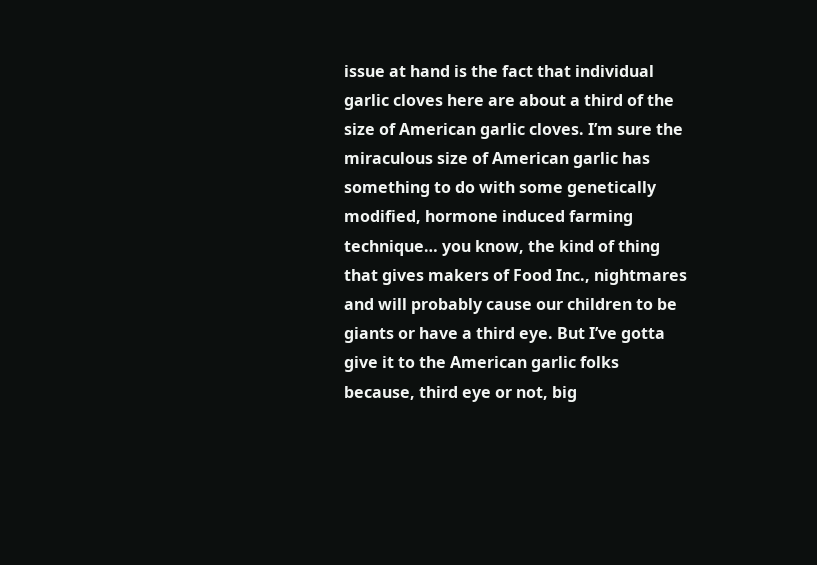issue at hand is the fact that individual garlic cloves here are about a third of the size of American garlic cloves. I’m sure the miraculous size of American garlic has something to do with some genetically modified, hormone induced farming technique… you know, the kind of thing that gives makers of Food Inc., nightmares and will probably cause our children to be giants or have a third eye. But I’ve gotta give it to the American garlic folks because, third eye or not, big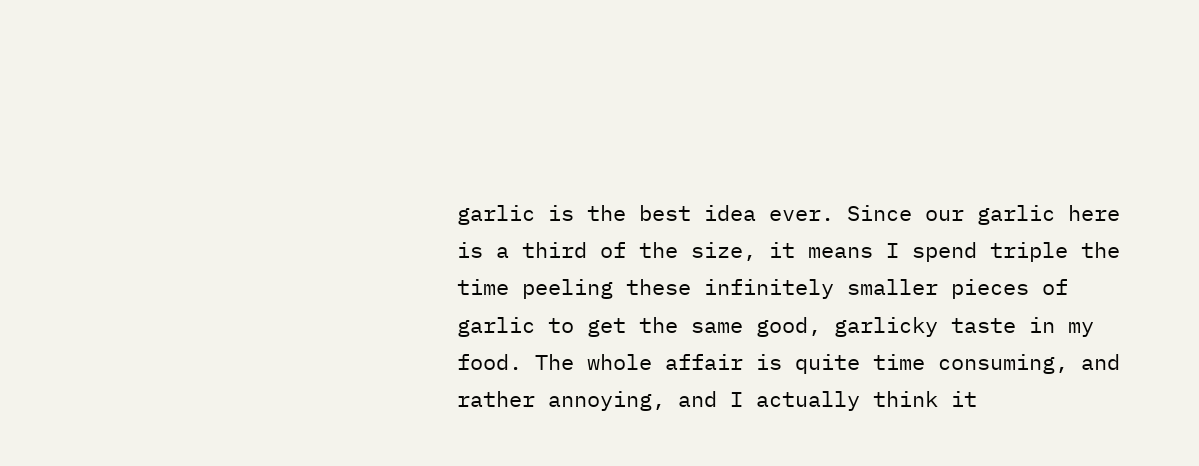garlic is the best idea ever. Since our garlic here is a third of the size, it means I spend triple the time peeling these infinitely smaller pieces of garlic to get the same good, garlicky taste in my food. The whole affair is quite time consuming, and rather annoying, and I actually think it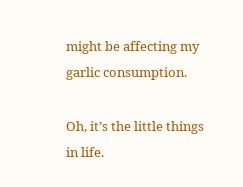might be affecting my garlic consumption.

Oh, it’s the little things in life.